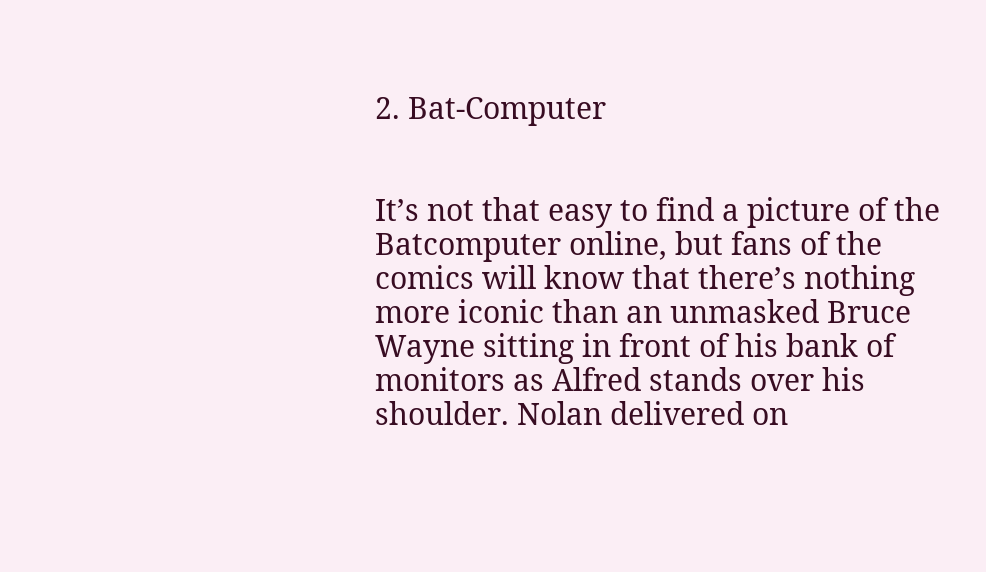2. Bat-Computer


It’s not that easy to find a picture of the Batcomputer online, but fans of the comics will know that there’s nothing more iconic than an unmasked Bruce Wayne sitting in front of his bank of monitors as Alfred stands over his shoulder. Nolan delivered on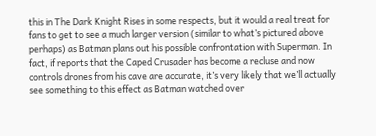this in The Dark Knight Rises in some respects, but it would a real treat for fans to get to see a much larger version (similar to what’s pictured above perhaps) as Batman plans out his possible confrontation with Superman. In fact, if reports that the Caped Crusader has become a recluse and now controls drones from his cave are accurate, it’s very likely that we’ll actually see something to this effect as Batman watched over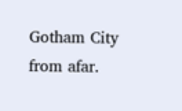Gotham City from afar.